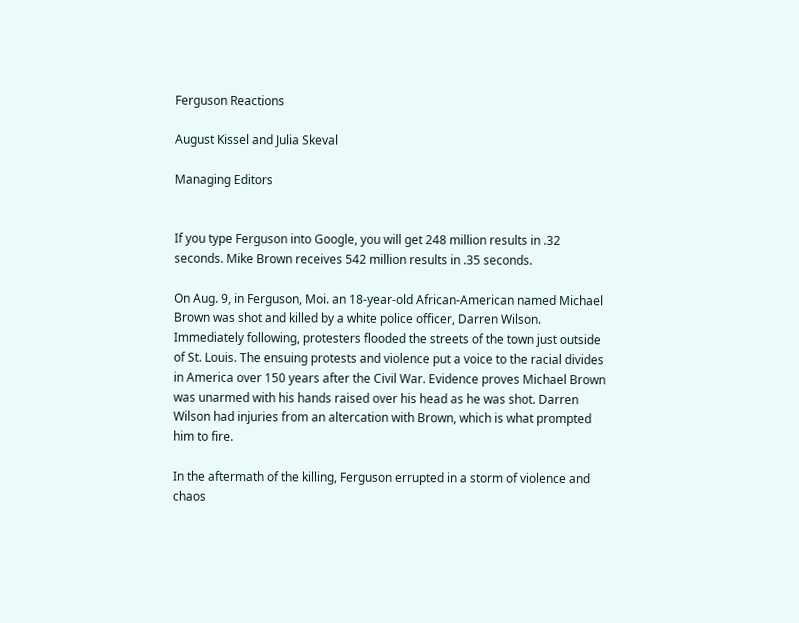Ferguson Reactions

August Kissel and Julia Skeval

Managing Editors


If you type Ferguson into Google, you will get 248 million results in .32 seconds. Mike Brown receives 542 million results in .35 seconds.

On Aug. 9, in Ferguson, Moi. an 18-year-old African-American named Michael Brown was shot and killed by a white police officer, Darren Wilson. Immediately following, protesters flooded the streets of the town just outside of St. Louis. The ensuing protests and violence put a voice to the racial divides in America over 150 years after the Civil War. Evidence proves Michael Brown was unarmed with his hands raised over his head as he was shot. Darren Wilson had injuries from an altercation with Brown, which is what prompted him to fire.

In the aftermath of the killing, Ferguson errupted in a storm of violence and chaos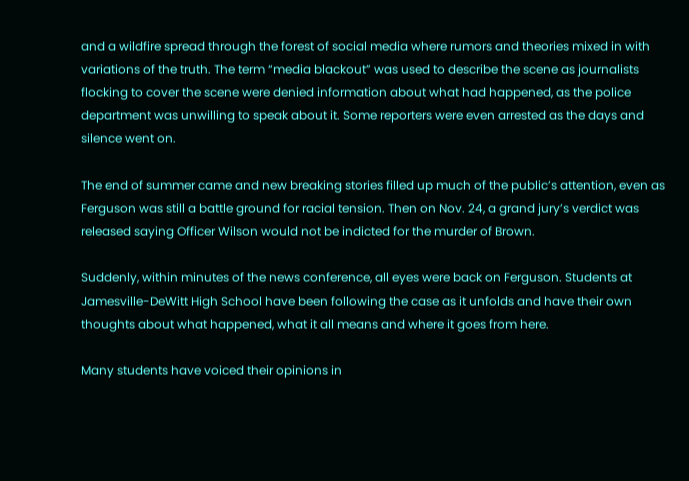and a wildfire spread through the forest of social media where rumors and theories mixed in with variations of the truth. The term “media blackout” was used to describe the scene as journalists flocking to cover the scene were denied information about what had happened, as the police department was unwilling to speak about it. Some reporters were even arrested as the days and silence went on.

The end of summer came and new breaking stories filled up much of the public’s attention, even as Ferguson was still a battle ground for racial tension. Then on Nov. 24, a grand jury’s verdict was released saying Officer Wilson would not be indicted for the murder of Brown.

Suddenly, within minutes of the news conference, all eyes were back on Ferguson. Students at Jamesville-DeWitt High School have been following the case as it unfolds and have their own thoughts about what happened, what it all means and where it goes from here.

Many students have voiced their opinions in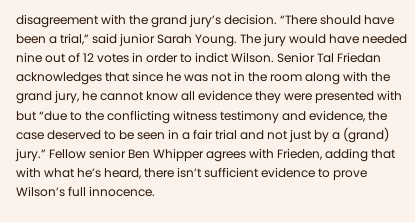disagreement with the grand jury’s decision. “There should have been a trial,” said junior Sarah Young. The jury would have needed nine out of 12 votes in order to indict Wilson. Senior Tal Friedan acknowledges that since he was not in the room along with the grand jury, he cannot know all evidence they were presented with but “due to the conflicting witness testimony and evidence, the case deserved to be seen in a fair trial and not just by a (grand) jury.” Fellow senior Ben Whipper agrees with Frieden, adding that with what he’s heard, there isn’t sufficient evidence to prove Wilson’s full innocence.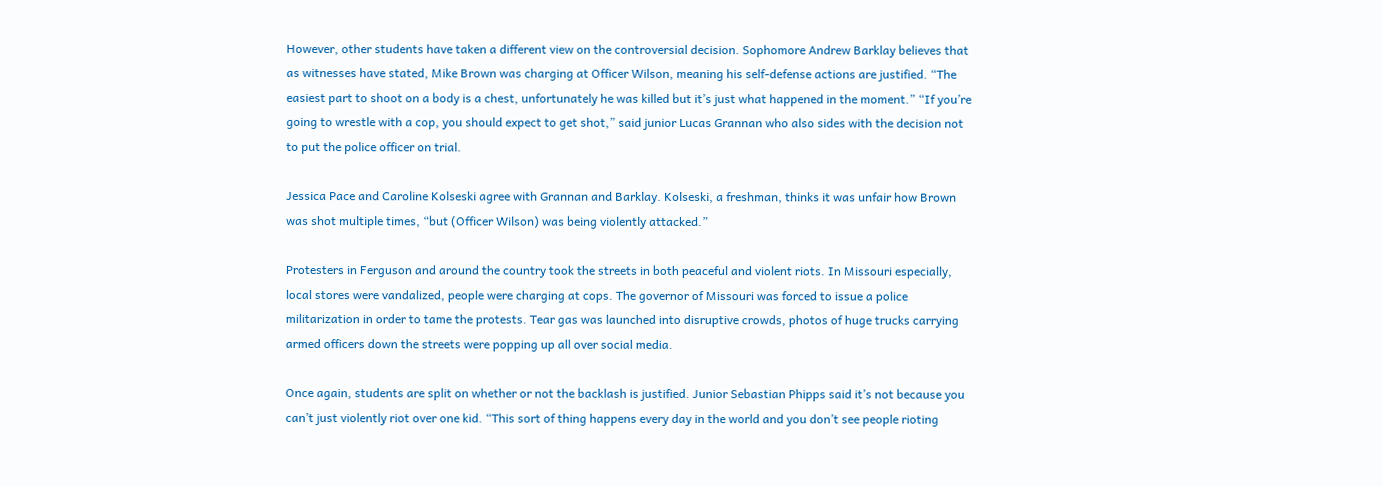However, other students have taken a different view on the controversial decision. Sophomore Andrew Barklay believes that as witnesses have stated, Mike Brown was charging at Officer Wilson, meaning his self-defense actions are justified. “The easiest part to shoot on a body is a chest, unfortunately he was killed but it’s just what happened in the moment.” “If you’re going to wrestle with a cop, you should expect to get shot,” said junior Lucas Grannan who also sides with the decision not to put the police officer on trial.

Jessica Pace and Caroline Kolseski agree with Grannan and Barklay. Kolseski, a freshman, thinks it was unfair how Brown was shot multiple times, “but (Officer Wilson) was being violently attacked.”

Protesters in Ferguson and around the country took the streets in both peaceful and violent riots. In Missouri especially, local stores were vandalized, people were charging at cops. The governor of Missouri was forced to issue a police militarization in order to tame the protests. Tear gas was launched into disruptive crowds, photos of huge trucks carrying armed officers down the streets were popping up all over social media.

Once again, students are split on whether or not the backlash is justified. Junior Sebastian Phipps said it’s not because you can’t just violently riot over one kid. “This sort of thing happens every day in the world and you don’t see people rioting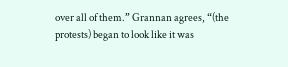over all of them.” Grannan agrees, “(the protests) began to look like it was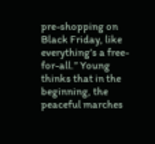pre-shopping on Black Friday, like everything’s a free-for-all.” Young thinks that in the beginning, the peaceful marches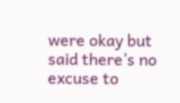were okay but said there’s no excuse to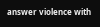answer violence with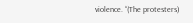violence. “(The protesters)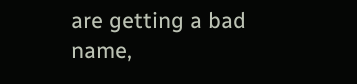are getting a bad name,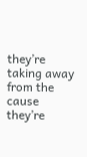they’re taking away from the cause they’re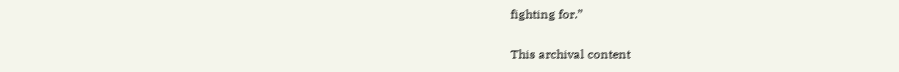fighting for.”

This archival content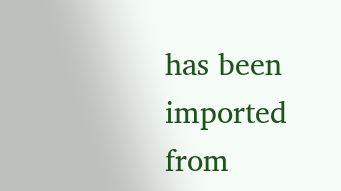has been imported from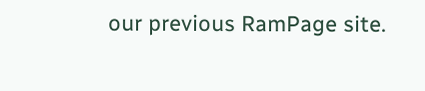our previous RamPage site.